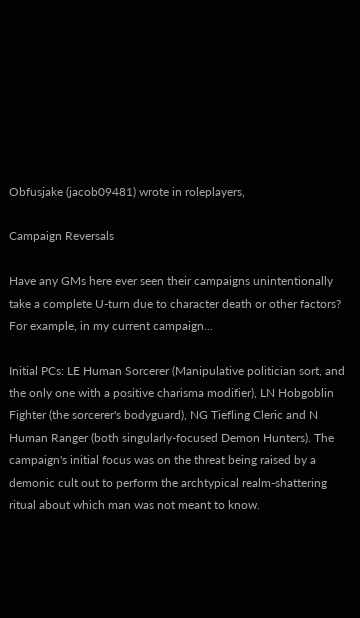Obfusjake (jacob09481) wrote in roleplayers,

Campaign Reversals

Have any GMs here ever seen their campaigns unintentionally take a complete U-turn due to character death or other factors? For example, in my current campaign...

Initial PCs: LE Human Sorcerer (Manipulative politician sort, and the only one with a positive charisma modifier), LN Hobgoblin Fighter (the sorcerer's bodyguard), NG Tiefling Cleric and N Human Ranger (both singularly-focused Demon Hunters). The campaign's initial focus was on the threat being raised by a demonic cult out to perform the archtypical realm-shattering ritual about which man was not meant to know.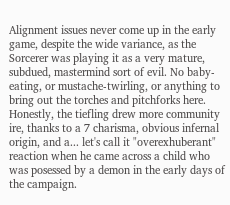Alignment issues never come up in the early game, despite the wide variance, as the Sorcerer was playing it as a very mature, subdued, mastermind sort of evil. No baby-eating, or mustache-twirling, or anything to bring out the torches and pitchforks here. Honestly, the tiefling drew more community ire, thanks to a 7 charisma, obvious infernal origin, and a... let's call it "overexhuberant" reaction when he came across a child who was posessed by a demon in the early days of the campaign.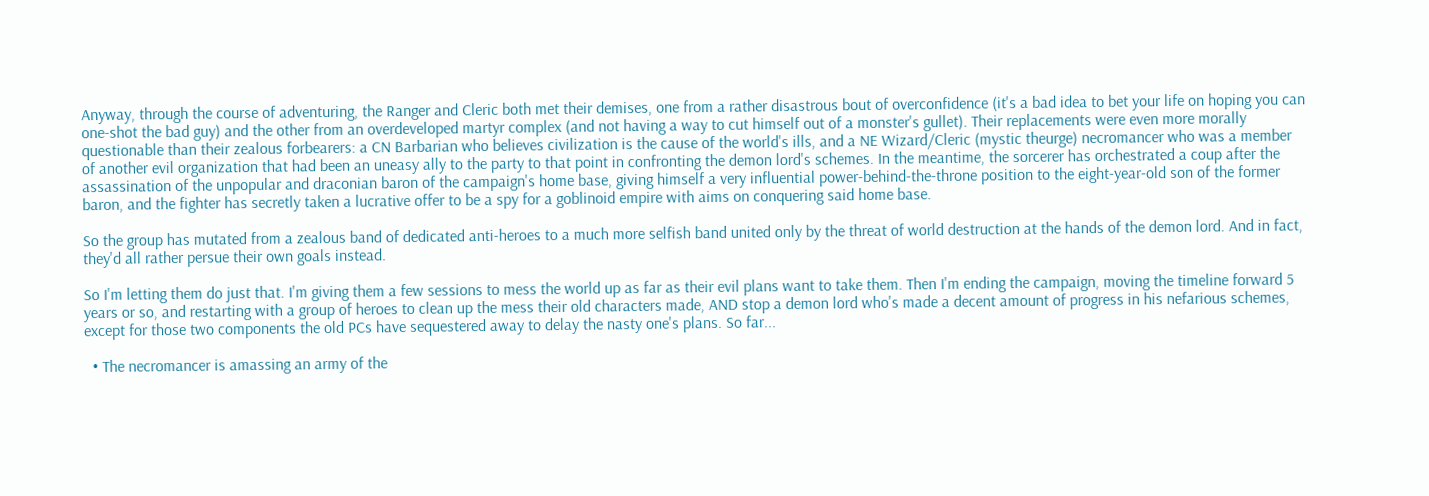Anyway, through the course of adventuring, the Ranger and Cleric both met their demises, one from a rather disastrous bout of overconfidence (it's a bad idea to bet your life on hoping you can one-shot the bad guy) and the other from an overdeveloped martyr complex (and not having a way to cut himself out of a monster's gullet). Their replacements were even more morally questionable than their zealous forbearers: a CN Barbarian who believes civilization is the cause of the world's ills, and a NE Wizard/Cleric (mystic theurge) necromancer who was a member of another evil organization that had been an uneasy ally to the party to that point in confronting the demon lord's schemes. In the meantime, the sorcerer has orchestrated a coup after the assassination of the unpopular and draconian baron of the campaign's home base, giving himself a very influential power-behind-the-throne position to the eight-year-old son of the former baron, and the fighter has secretly taken a lucrative offer to be a spy for a goblinoid empire with aims on conquering said home base.

So the group has mutated from a zealous band of dedicated anti-heroes to a much more selfish band united only by the threat of world destruction at the hands of the demon lord. And in fact, they'd all rather persue their own goals instead.

So I'm letting them do just that. I'm giving them a few sessions to mess the world up as far as their evil plans want to take them. Then I'm ending the campaign, moving the timeline forward 5 years or so, and restarting with a group of heroes to clean up the mess their old characters made, AND stop a demon lord who's made a decent amount of progress in his nefarious schemes, except for those two components the old PCs have sequestered away to delay the nasty one's plans. So far...

  • The necromancer is amassing an army of the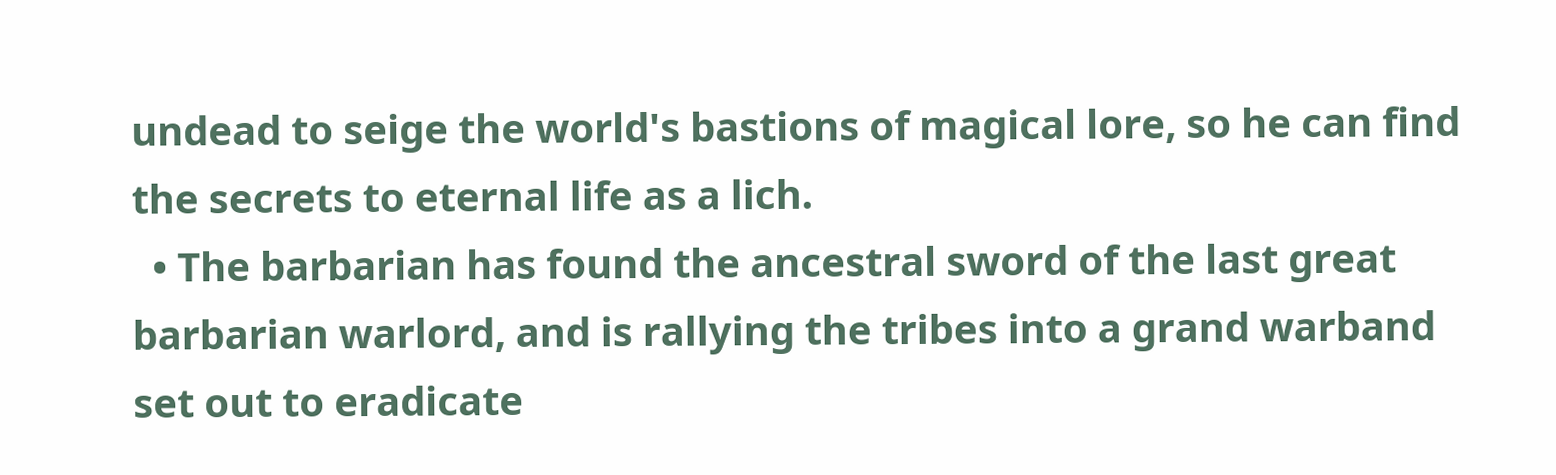undead to seige the world's bastions of magical lore, so he can find the secrets to eternal life as a lich.
  • The barbarian has found the ancestral sword of the last great barbarian warlord, and is rallying the tribes into a grand warband set out to eradicate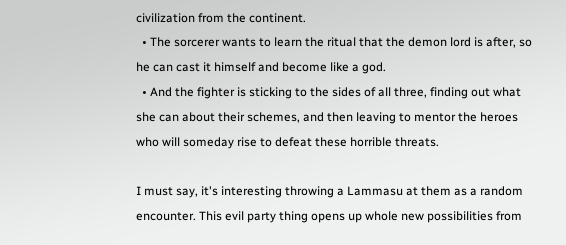civilization from the continent.
  • The sorcerer wants to learn the ritual that the demon lord is after, so he can cast it himself and become like a god.
  • And the fighter is sticking to the sides of all three, finding out what she can about their schemes, and then leaving to mentor the heroes who will someday rise to defeat these horrible threats.

I must say, it's interesting throwing a Lammasu at them as a random encounter. This evil party thing opens up whole new possibilities from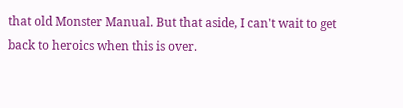that old Monster Manual. But that aside, I can't wait to get back to heroics when this is over.